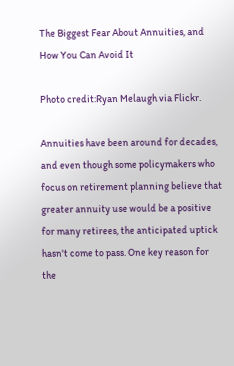The Biggest Fear About Annuities, and How You Can Avoid It

Photo credit:Ryan Melaugh via Flickr.

Annuities have been around for decades, and even though some policymakers who focus on retirement planning believe that greater annuity use would be a positive for many retirees, the anticipated uptick hasn't come to pass. One key reason for the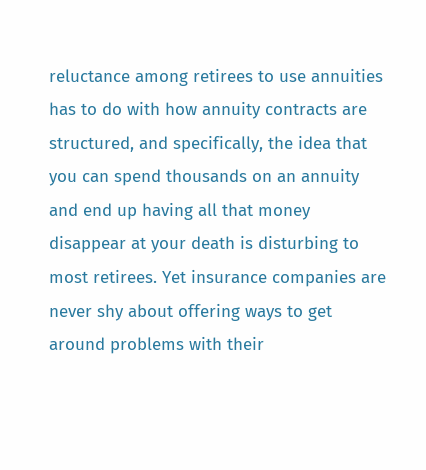reluctance among retirees to use annuities has to do with how annuity contracts are structured, and specifically, the idea that you can spend thousands on an annuity and end up having all that money disappear at your death is disturbing to most retirees. Yet insurance companies are never shy about offering ways to get around problems with their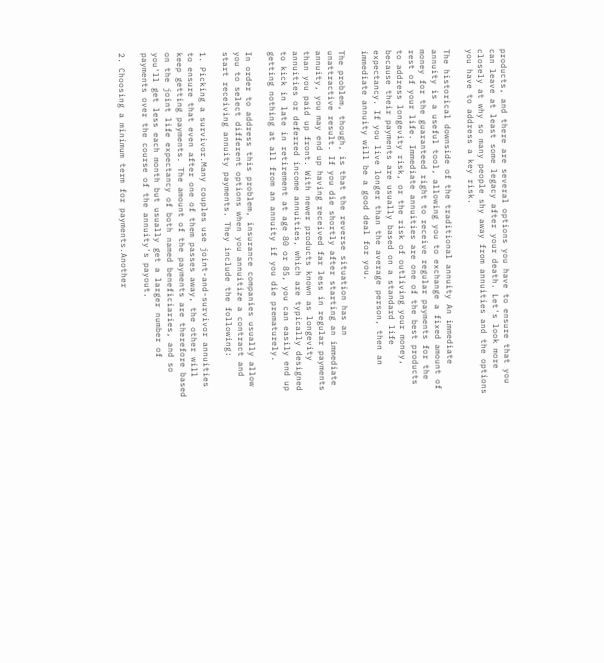products, and there are several options you have to ensure that you can leave at least some legacy after your death. Let's look more closely at why so many people shy away from annuities and the options you have to address a key risk.

The historical downside of the traditional annuity An immediate annuity is a useful tool, allowing you to exchange a fixed amount of money for the guaranteed right to receive regular payments for the rest of your life. Immediate annuities are one of the best products to address longevity risk, or the risk of outliving your money, because their payments are usually based on a standard life expectancy. If you live longer than the average person, then an immediate annuity will be a good deal for you.

The problem, though, is that the reverse situation has an unattractive result. If you die shortly after starting an immediate annuity, you may end up having received far less in regular payments than you paid up front. With newer products known as longevity annuities or deferred income annuities, which are typically designed to kick in late in retirement at age 80 or 85, you can easily end up getting nothing at all from an annuity if you die prematurely.

In order to address this problem, insurance companies usually allow you to select different options when you annuitize a contract and start receiving annuity payments. They include the following:

1. Picking a survivor.Many couples use joint-and-survivor annuities to ensure that even after one of them passes away, the other will keep getting payments. The amount of the payments are therefore based on the joint life expectancy of both named beneficiaries, and so you'll get less each month but usually get a larger number of payments over the course of the annuity's payout.

2. Choosing a minimum term for payments.Another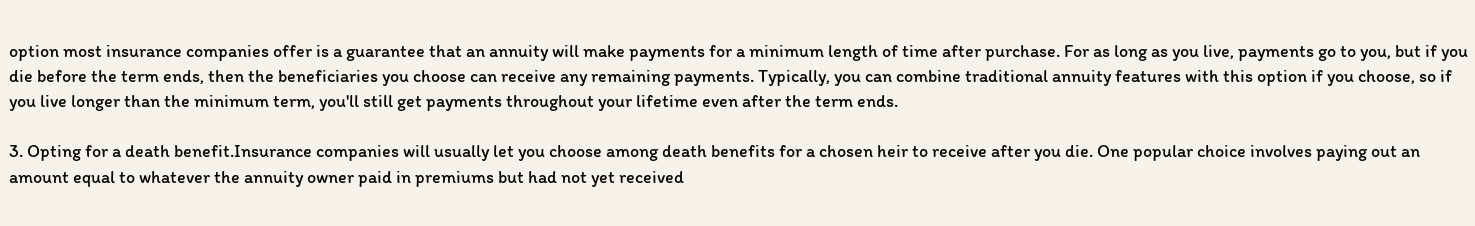option most insurance companies offer is a guarantee that an annuity will make payments for a minimum length of time after purchase. For as long as you live, payments go to you, but if you die before the term ends, then the beneficiaries you choose can receive any remaining payments. Typically, you can combine traditional annuity features with this option if you choose, so if you live longer than the minimum term, you'll still get payments throughout your lifetime even after the term ends.

3. Opting for a death benefit.Insurance companies will usually let you choose among death benefits for a chosen heir to receive after you die. One popular choice involves paying out an amount equal to whatever the annuity owner paid in premiums but had not yet received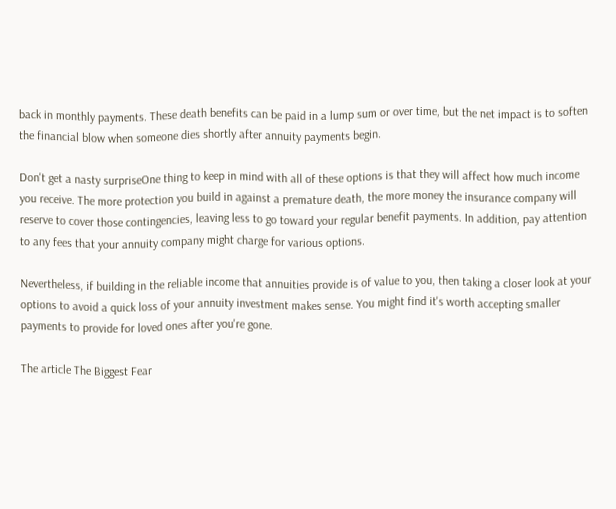back in monthly payments. These death benefits can be paid in a lump sum or over time, but the net impact is to soften the financial blow when someone dies shortly after annuity payments begin.

Don't get a nasty surpriseOne thing to keep in mind with all of these options is that they will affect how much income you receive. The more protection you build in against a premature death, the more money the insurance company will reserve to cover those contingencies, leaving less to go toward your regular benefit payments. In addition, pay attention to any fees that your annuity company might charge for various options.

Nevertheless, if building in the reliable income that annuities provide is of value to you, then taking a closer look at your options to avoid a quick loss of your annuity investment makes sense. You might find it's worth accepting smaller payments to provide for loved ones after you're gone.

The article The Biggest Fear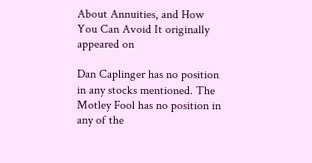About Annuities, and How You Can Avoid It originally appeared on

Dan Caplinger has no position in any stocks mentioned. The Motley Fool has no position in any of the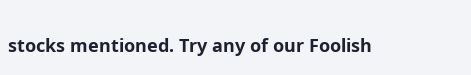stocks mentioned. Try any of our Foolish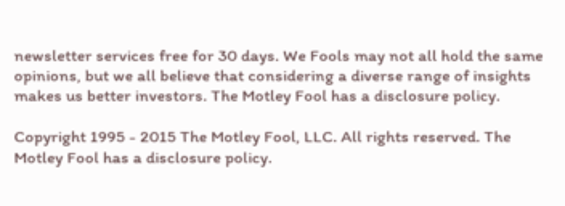newsletter services free for 30 days. We Fools may not all hold the same opinions, but we all believe that considering a diverse range of insights makes us better investors. The Motley Fool has a disclosure policy.

Copyright 1995 - 2015 The Motley Fool, LLC. All rights reserved. The Motley Fool has a disclosure policy.